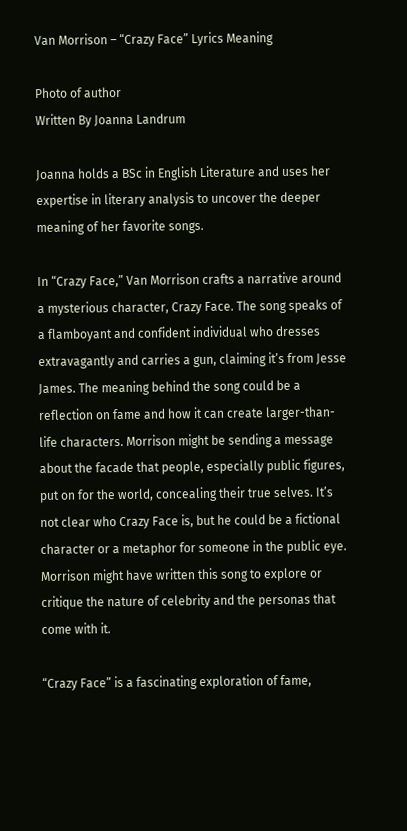Van Morrison – “Crazy Face” Lyrics Meaning

Photo of author
Written By Joanna Landrum

Joanna holds a BSc in English Literature and uses her expertise in literary analysis to uncover the deeper meaning of her favorite songs.

In “Crazy Face,” Van Morrison crafts a narrative around a mysterious character, Crazy Face. The song speaks of a flamboyant and confident individual who dresses extravagantly and carries a gun, claiming it’s from Jesse James. The meaning behind the song could be a reflection on fame and how it can create larger-than-life characters. Morrison might be sending a message about the facade that people, especially public figures, put on for the world, concealing their true selves. It’s not clear who Crazy Face is, but he could be a fictional character or a metaphor for someone in the public eye. Morrison might have written this song to explore or critique the nature of celebrity and the personas that come with it.

“Crazy Face” is a fascinating exploration of fame,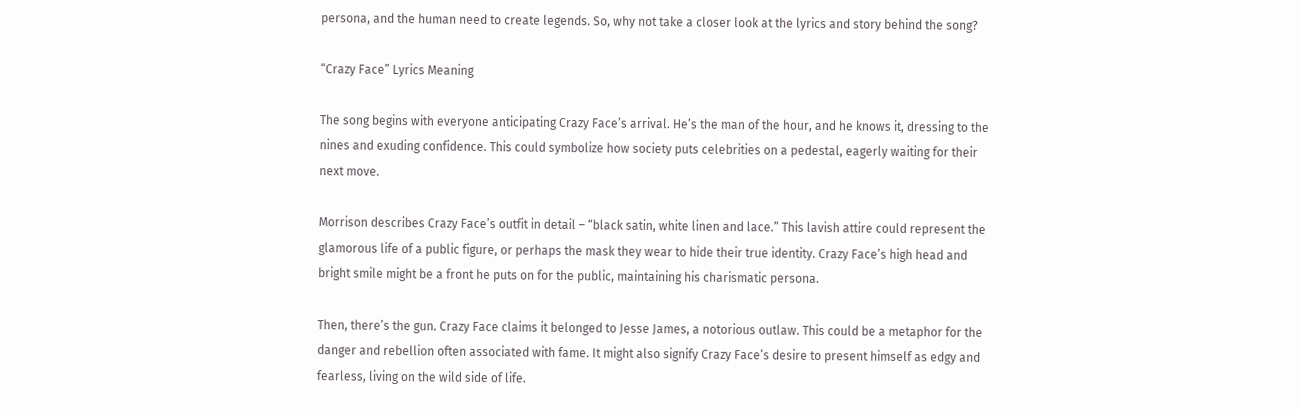persona, and the human need to create legends. So, why not take a closer look at the lyrics and story behind the song?

“Crazy Face” Lyrics Meaning

The song begins with everyone anticipating Crazy Face’s arrival. He’s the man of the hour, and he knows it, dressing to the nines and exuding confidence. This could symbolize how society puts celebrities on a pedestal, eagerly waiting for their next move.

Morrison describes Crazy Face’s outfit in detail – “black satin, white linen and lace.” This lavish attire could represent the glamorous life of a public figure, or perhaps the mask they wear to hide their true identity. Crazy Face’s high head and bright smile might be a front he puts on for the public, maintaining his charismatic persona.

Then, there’s the gun. Crazy Face claims it belonged to Jesse James, a notorious outlaw. This could be a metaphor for the danger and rebellion often associated with fame. It might also signify Crazy Face’s desire to present himself as edgy and fearless, living on the wild side of life.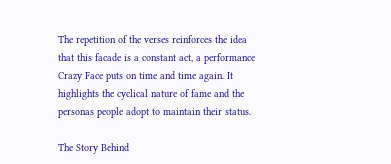The repetition of the verses reinforces the idea that this facade is a constant act, a performance Crazy Face puts on time and time again. It highlights the cyclical nature of fame and the personas people adopt to maintain their status.

The Story Behind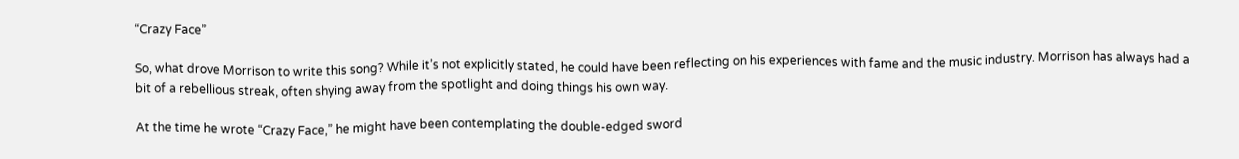“Crazy Face”

So, what drove Morrison to write this song? While it’s not explicitly stated, he could have been reflecting on his experiences with fame and the music industry. Morrison has always had a bit of a rebellious streak, often shying away from the spotlight and doing things his own way.

At the time he wrote “Crazy Face,” he might have been contemplating the double-edged sword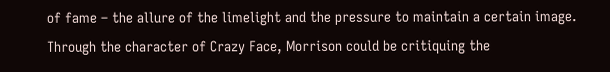of fame – the allure of the limelight and the pressure to maintain a certain image. Through the character of Crazy Face, Morrison could be critiquing the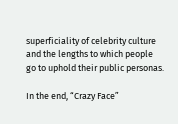superficiality of celebrity culture and the lengths to which people go to uphold their public personas.

In the end, “Crazy Face”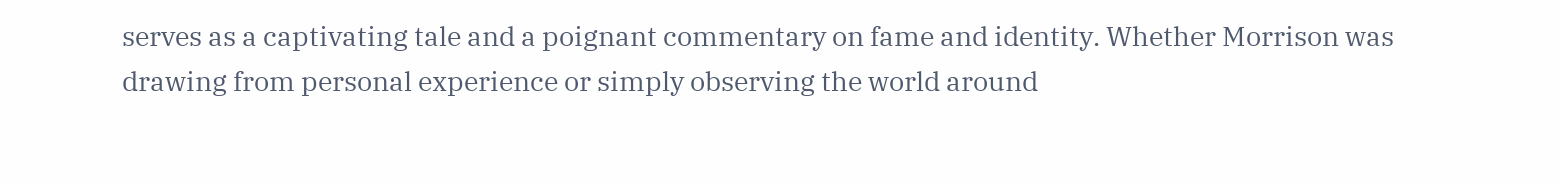serves as a captivating tale and a poignant commentary on fame and identity. Whether Morrison was drawing from personal experience or simply observing the world around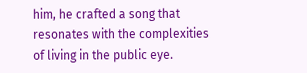him, he crafted a song that resonates with the complexities of living in the public eye.